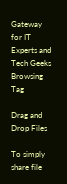Gateway for IT Experts and Tech Geeks
Browsing Tag

Drag and Drop Files

To simply share file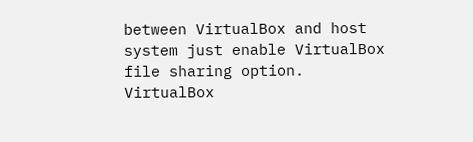between VirtualBox and host system just enable VirtualBox file sharing option. VirtualBox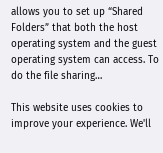allows you to set up “Shared Folders” that both the host operating system and the guest operating system can access. To do the file sharing…

This website uses cookies to improve your experience. We'll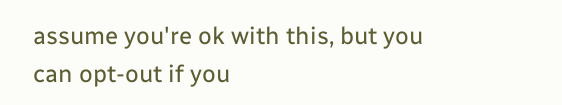assume you're ok with this, but you can opt-out if you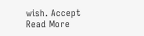wish. Accept Read More